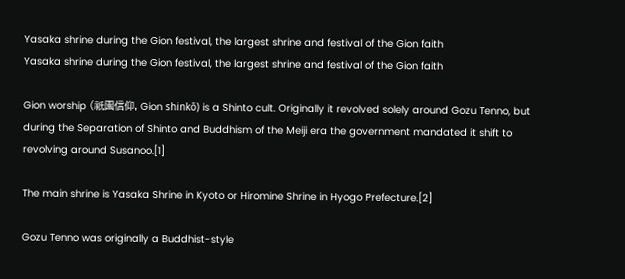Yasaka shrine during the Gion festival, the largest shrine and festival of the Gion faith
Yasaka shrine during the Gion festival, the largest shrine and festival of the Gion faith

Gion worship (祇園信仰, Gion shinkō) is a Shinto cult. Originally it revolved solely around Gozu Tenno, but during the Separation of Shinto and Buddhism of the Meiji era the government mandated it shift to revolving around Susanoo.[1]

The main shrine is Yasaka Shrine in Kyoto or Hiromine Shrine in Hyogo Prefecture.[2]

Gozu Tenno was originally a Buddhist-style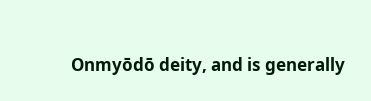Onmyōdō deity, and is generally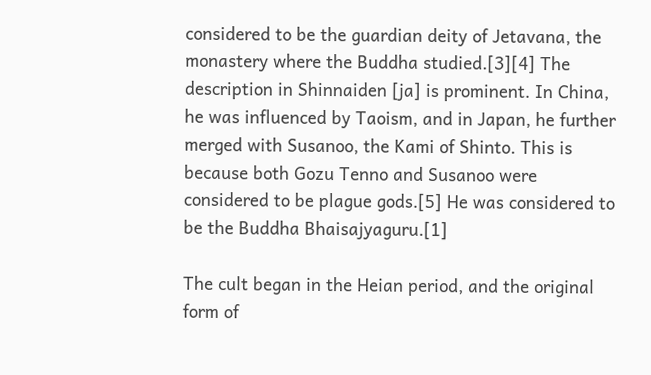considered to be the guardian deity of Jetavana, the monastery where the Buddha studied.[3][4] The description in Shinnaiden [ja] is prominent. In China, he was influenced by Taoism, and in Japan, he further merged with Susanoo, the Kami of Shinto. This is because both Gozu Tenno and Susanoo were considered to be plague gods.[5] He was considered to be the Buddha Bhaisajyaguru.[1]

The cult began in the Heian period, and the original form of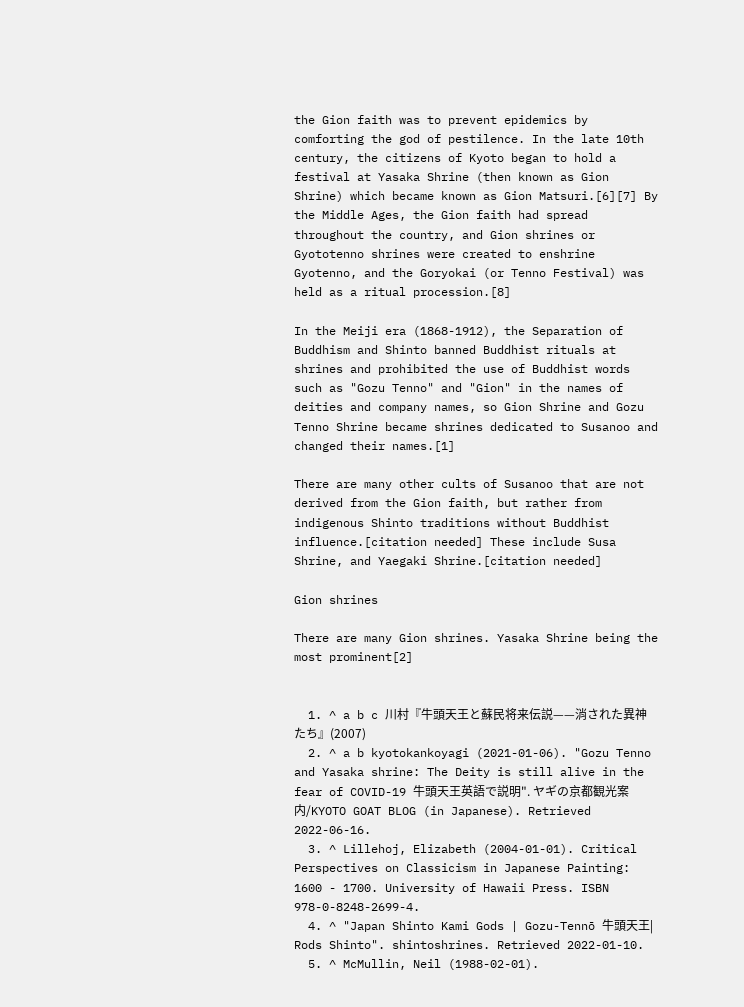the Gion faith was to prevent epidemics by comforting the god of pestilence. In the late 10th century, the citizens of Kyoto began to hold a festival at Yasaka Shrine (then known as Gion Shrine) which became known as Gion Matsuri.[6][7] By the Middle Ages, the Gion faith had spread throughout the country, and Gion shrines or Gyototenno shrines were created to enshrine Gyotenno, and the Goryokai (or Tenno Festival) was held as a ritual procession.[8]

In the Meiji era (1868-1912), the Separation of Buddhism and Shinto banned Buddhist rituals at shrines and prohibited the use of Buddhist words such as "Gozu Tenno" and "Gion" in the names of deities and company names, so Gion Shrine and Gozu Tenno Shrine became shrines dedicated to Susanoo and changed their names.[1]

There are many other cults of Susanoo that are not derived from the Gion faith, but rather from indigenous Shinto traditions without Buddhist influence.[citation needed] These include Susa Shrine, and Yaegaki Shrine.[citation needed]

Gion shrines

There are many Gion shrines. Yasaka Shrine being the most prominent[2]


  1. ^ a b c 川村『牛頭天王と蘇民将来伝説——消された異神たち』(2007)
  2. ^ a b kyotokankoyagi (2021-01-06). "Gozu Tenno and Yasaka shrine: The Deity is still alive in the fear of COVID-19 牛頭天王英語で説明". ヤギの京都観光案内/KYOTO GOAT BLOG (in Japanese). Retrieved 2022-06-16.
  3. ^ Lillehoj, Elizabeth (2004-01-01). Critical Perspectives on Classicism in Japanese Painting: 1600 - 1700. University of Hawaii Press. ISBN 978-0-8248-2699-4.
  4. ^ "Japan Shinto Kami Gods | Gozu-Tennō 牛頭天王| Rods Shinto". shintoshrines. Retrieved 2022-01-10.
  5. ^ McMullin, Neil (1988-02-01).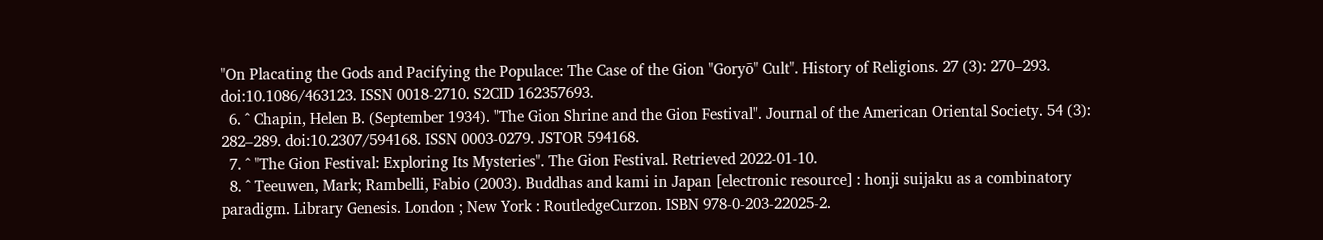"On Placating the Gods and Pacifying the Populace: The Case of the Gion "Goryō" Cult". History of Religions. 27 (3): 270–293. doi:10.1086/463123. ISSN 0018-2710. S2CID 162357693.
  6. ^ Chapin, Helen B. (September 1934). "The Gion Shrine and the Gion Festival". Journal of the American Oriental Society. 54 (3): 282–289. doi:10.2307/594168. ISSN 0003-0279. JSTOR 594168.
  7. ^ "The Gion Festival: Exploring Its Mysteries". The Gion Festival. Retrieved 2022-01-10.
  8. ^ Teeuwen, Mark; Rambelli, Fabio (2003). Buddhas and kami in Japan [electronic resource] : honji suijaku as a combinatory paradigm. Library Genesis. London ; New York : RoutledgeCurzon. ISBN 978-0-203-22025-2.